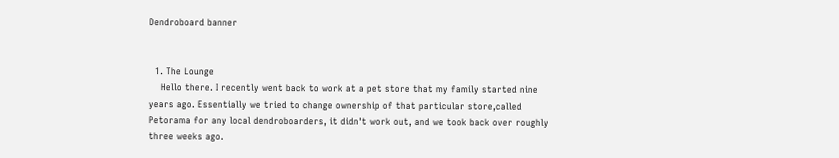Dendroboard banner


  1. The Lounge
    Hello there. I recently went back to work at a pet store that my family started nine years ago. Essentially we tried to change ownership of that particular store,called Petorama for any local dendroboarders, it didn't work out, and we took back over roughly three weeks ago.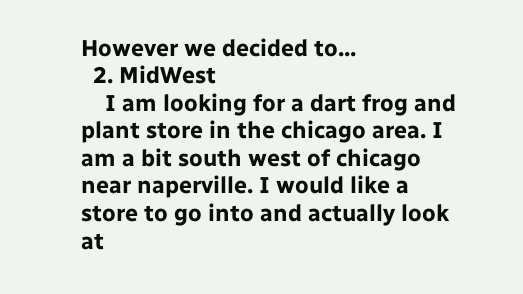However we decided to...
  2. MidWest
    I am looking for a dart frog and plant store in the chicago area. I am a bit south west of chicago near naperville. I would like a store to go into and actually look at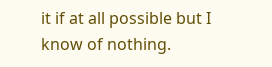it if at all possible but I know of nothing.